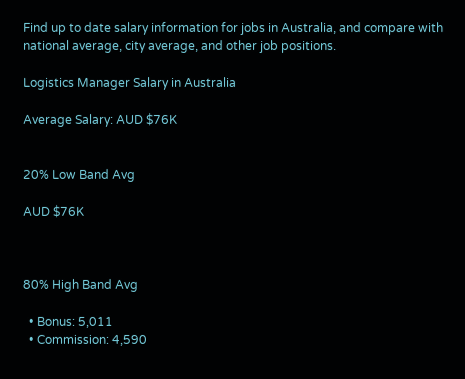Find up to date salary information for jobs in Australia, and compare with national average, city average, and other job positions.

Logistics Manager Salary in Australia

Average Salary: AUD $76K


20% Low Band Avg

AUD $76K



80% High Band Avg

  • Bonus: 5,011
  • Commission: 4,590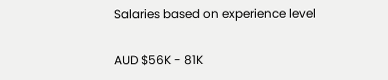Salaries based on experience level

AUD $56K - 81K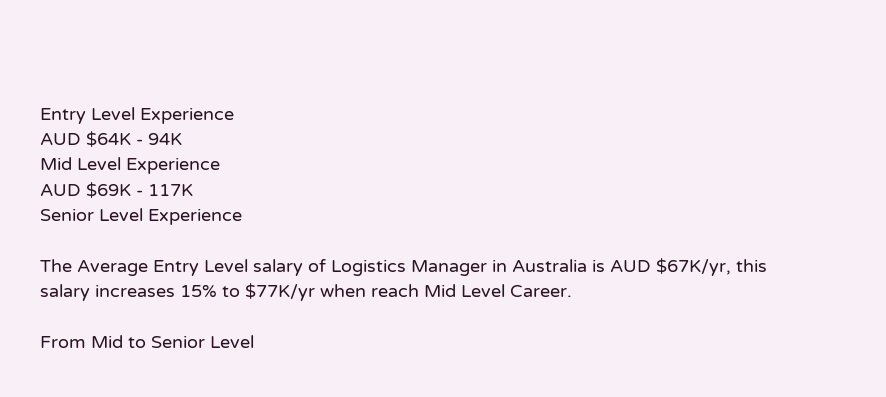Entry Level Experience
AUD $64K - 94K
Mid Level Experience
AUD $69K - 117K
Senior Level Experience

The Average Entry Level salary of Logistics Manager in Australia is AUD $67K/yr, this salary increases 15% to $77K/yr when reach Mid Level Career.

From Mid to Senior Level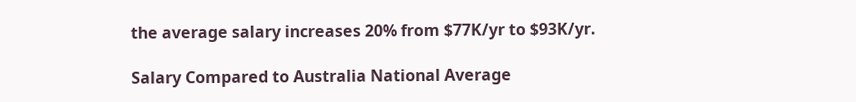the average salary increases 20% from $77K/yr to $93K/yr.

Salary Compared to Australia National Average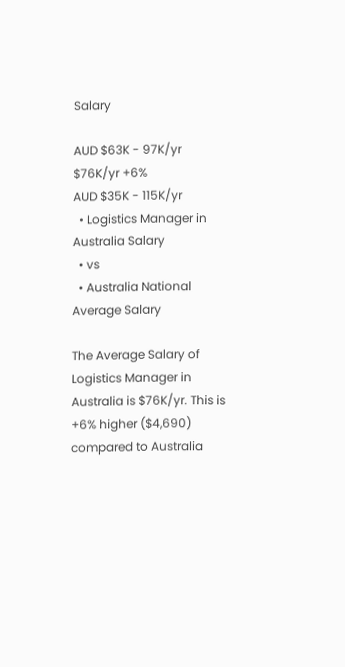Salary

AUD $63K - 97K/yr
$76K/yr +6%
AUD $35K - 115K/yr
  • Logistics Manager in Australia Salary
  • vs
  • Australia National Average Salary

The Average Salary of Logistics Manager in Australia is $76K/yr. This is +6% higher ($4,690) compared to Australia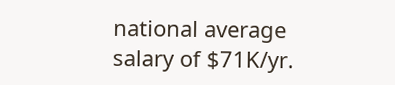national average salary of $71K/yr.